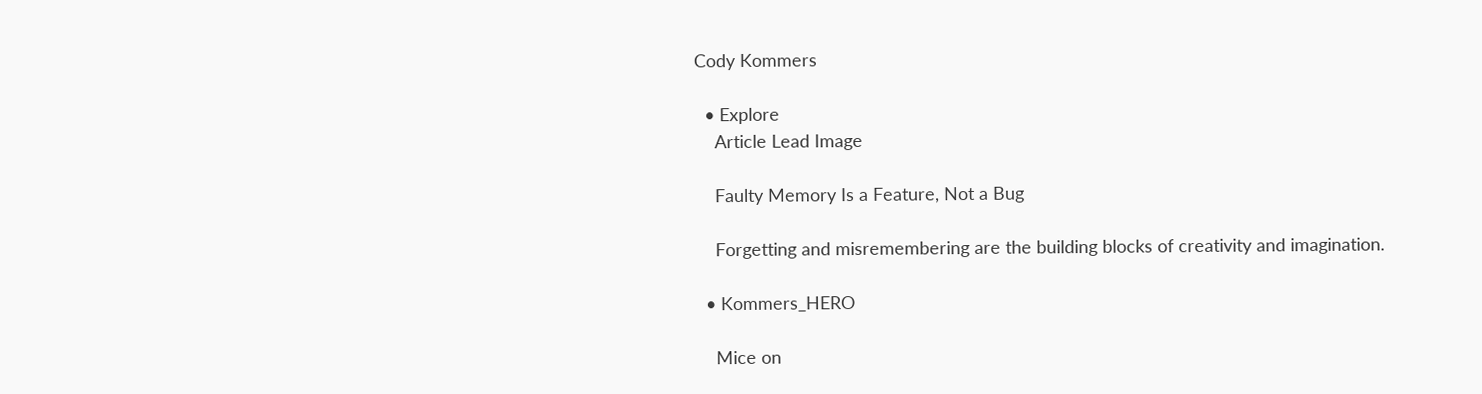Cody Kommers

  • Explore
    Article Lead Image

    Faulty Memory Is a Feature, Not a Bug

    Forgetting and misremembering are the building blocks of creativity and imagination.

  • Kommers_HERO

    Mice on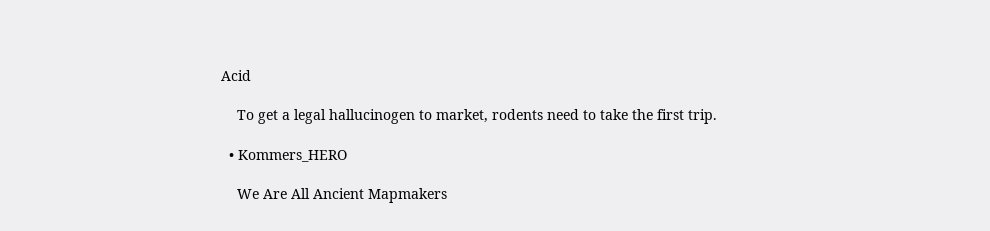Acid

    To get a legal hallucinogen to market, rodents need to take the first trip.

  • Kommers_HERO

    We Are All Ancient Mapmakers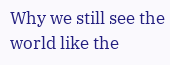Why we still see the world like the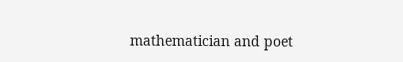mathematician and poet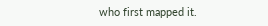who first mapped it.